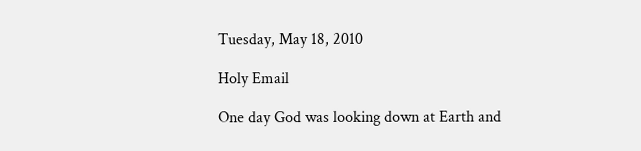Tuesday, May 18, 2010

Holy Email

One day God was looking down at Earth and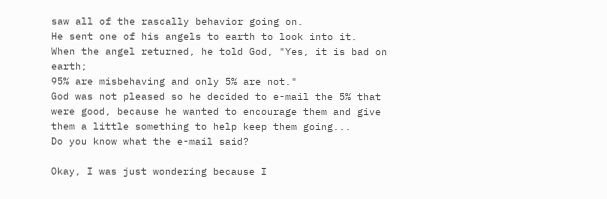saw all of the rascally behavior going on.
He sent one of his angels to earth to look into it.
When the angel returned, he told God, "Yes, it is bad on earth;
95% are misbehaving and only 5% are not."
God was not pleased so he decided to e-mail the 5% that were good, because he wanted to encourage them and give them a little something to help keep them going...
Do you know what the e-mail said?

Okay, I was just wondering because I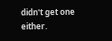didn't get one either.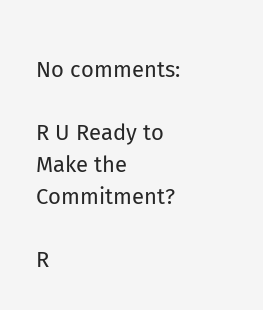No comments:

R U Ready to Make the Commitment?

R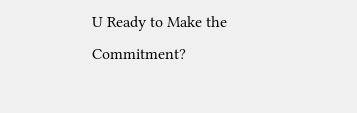U Ready to Make the Commitment?